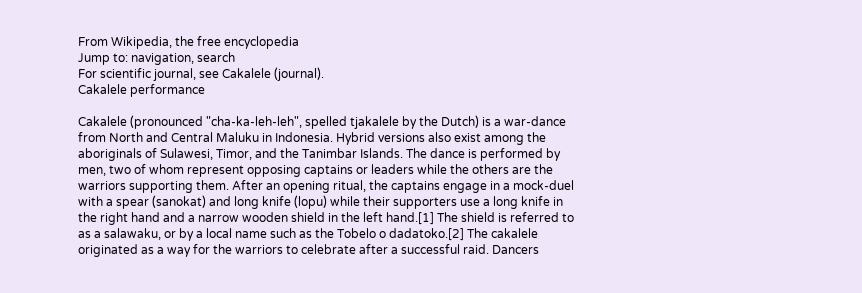From Wikipedia, the free encyclopedia
Jump to: navigation, search
For scientific journal, see Cakalele (journal).
Cakalele performance

Cakalele (pronounced "cha-ka-leh-leh", spelled tjakalele by the Dutch) is a war-dance from North and Central Maluku in Indonesia. Hybrid versions also exist among the aboriginals of Sulawesi, Timor, and the Tanimbar Islands. The dance is performed by men, two of whom represent opposing captains or leaders while the others are the warriors supporting them. After an opening ritual, the captains engage in a mock-duel with a spear (sanokat) and long knife (lopu) while their supporters use a long knife in the right hand and a narrow wooden shield in the left hand.[1] The shield is referred to as a salawaku, or by a local name such as the Tobelo o dadatoko.[2] The cakalele originated as a way for the warriors to celebrate after a successful raid. Dancers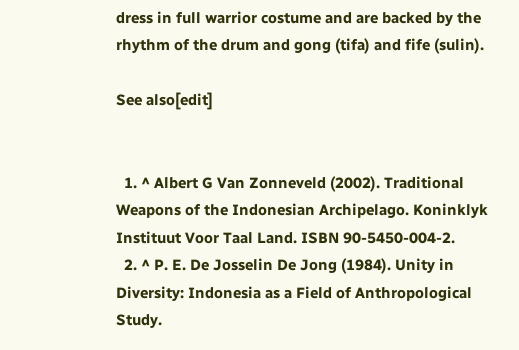dress in full warrior costume and are backed by the rhythm of the drum and gong (tifa) and fife (sulin).

See also[edit]


  1. ^ Albert G Van Zonneveld (2002). Traditional Weapons of the Indonesian Archipelago. Koninklyk Instituut Voor Taal Land. ISBN 90-5450-004-2.
  2. ^ P. E. De Josselin De Jong (1984). Unity in Diversity: Indonesia as a Field of Anthropological Study.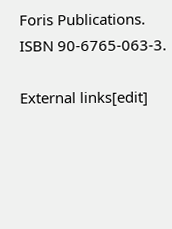Foris Publications. ISBN 90-6765-063-3.

External links[edit]